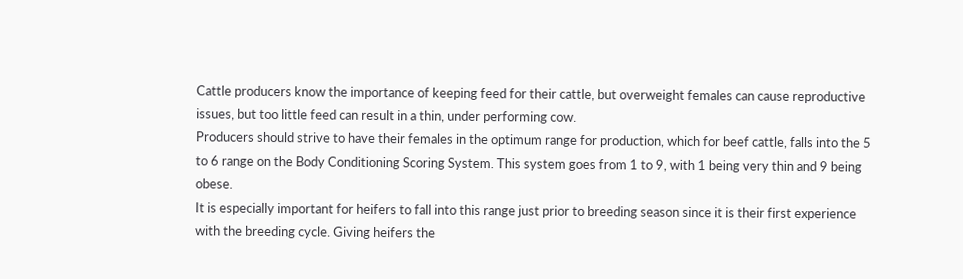Cattle producers know the importance of keeping feed for their cattle, but overweight females can cause reproductive issues, but too little feed can result in a thin, under performing cow.
Producers should strive to have their females in the optimum range for production, which for beef cattle, falls into the 5 to 6 range on the Body Conditioning Scoring System. This system goes from 1 to 9, with 1 being very thin and 9 being obese.
It is especially important for heifers to fall into this range just prior to breeding season since it is their first experience with the breeding cycle. Giving heifers the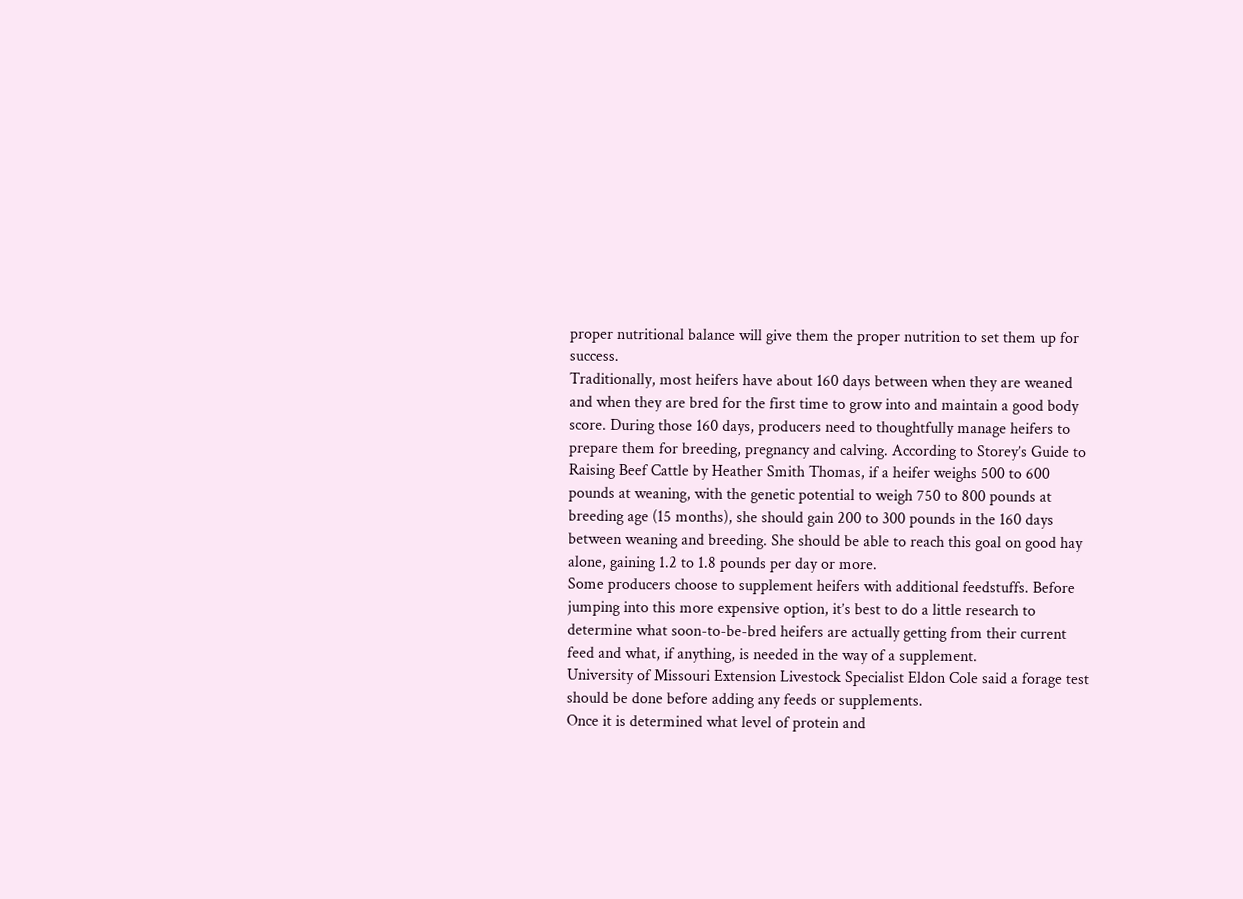proper nutritional balance will give them the proper nutrition to set them up for success.
Traditionally, most heifers have about 160 days between when they are weaned and when they are bred for the first time to grow into and maintain a good body score. During those 160 days, producers need to thoughtfully manage heifers to prepare them for breeding, pregnancy and calving. According to Storey’s Guide to Raising Beef Cattle by Heather Smith Thomas, if a heifer weighs 500 to 600 pounds at weaning, with the genetic potential to weigh 750 to 800 pounds at breeding age (15 months), she should gain 200 to 300 pounds in the 160 days between weaning and breeding. She should be able to reach this goal on good hay alone, gaining 1.2 to 1.8 pounds per day or more.
Some producers choose to supplement heifers with additional feedstuffs. Before jumping into this more expensive option, it’s best to do a little research to determine what soon-to-be-bred heifers are actually getting from their current feed and what, if anything, is needed in the way of a supplement.
University of Missouri Extension Livestock Specialist Eldon Cole said a forage test should be done before adding any feeds or supplements.
Once it is determined what level of protein and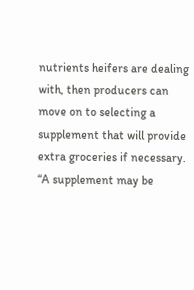nutrients heifers are dealing with, then producers can move on to selecting a supplement that will provide extra groceries if necessary.
“A supplement may be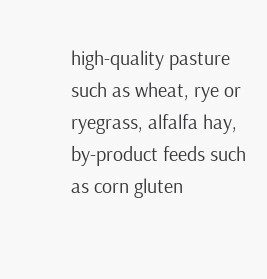high-quality pasture such as wheat, rye or ryegrass, alfalfa hay, by-product feeds such as corn gluten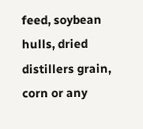feed, soybean hulls, dried distillers grain, corn or any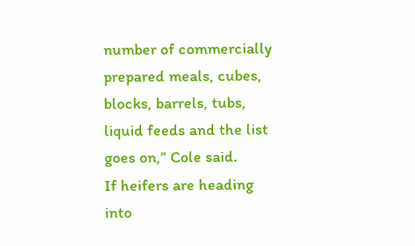number of commercially prepared meals, cubes, blocks, barrels, tubs, liquid feeds and the list goes on,” Cole said.
If heifers are heading into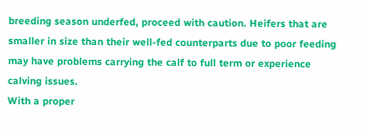breeding season underfed, proceed with caution. Heifers that are smaller in size than their well-fed counterparts due to poor feeding may have problems carrying the calf to full term or experience calving issues.
With a proper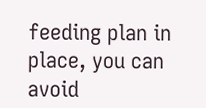feeding plan in place, you can avoid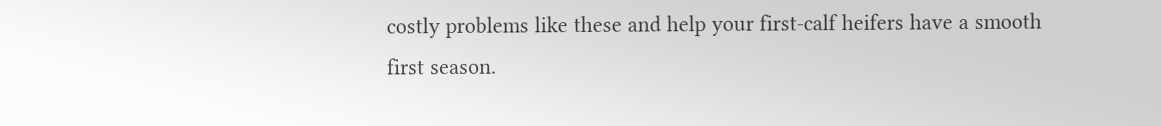costly problems like these and help your first-calf heifers have a smooth first season.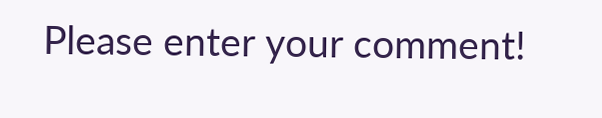Please enter your comment!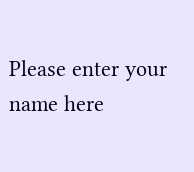Please enter your name here